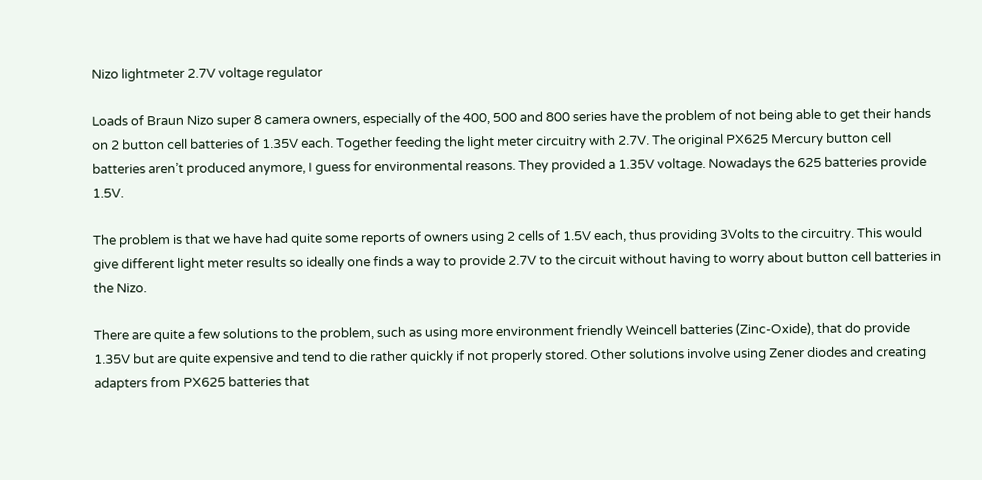Nizo lightmeter 2.7V voltage regulator

Loads of Braun Nizo super 8 camera owners, especially of the 400, 500 and 800 series have the problem of not being able to get their hands on 2 button cell batteries of 1.35V each. Together feeding the light meter circuitry with 2.7V. The original PX625 Mercury button cell batteries aren’t produced anymore, I guess for environmental reasons. They provided a 1.35V voltage. Nowadays the 625 batteries provide 1.5V.

The problem is that we have had quite some reports of owners using 2 cells of 1.5V each, thus providing 3Volts to the circuitry. This would give different light meter results so ideally one finds a way to provide 2.7V to the circuit without having to worry about button cell batteries in the Nizo.

There are quite a few solutions to the problem, such as using more environment friendly Weincell batteries (Zinc-Oxide), that do provide 1.35V but are quite expensive and tend to die rather quickly if not properly stored. Other solutions involve using Zener diodes and creating adapters from PX625 batteries that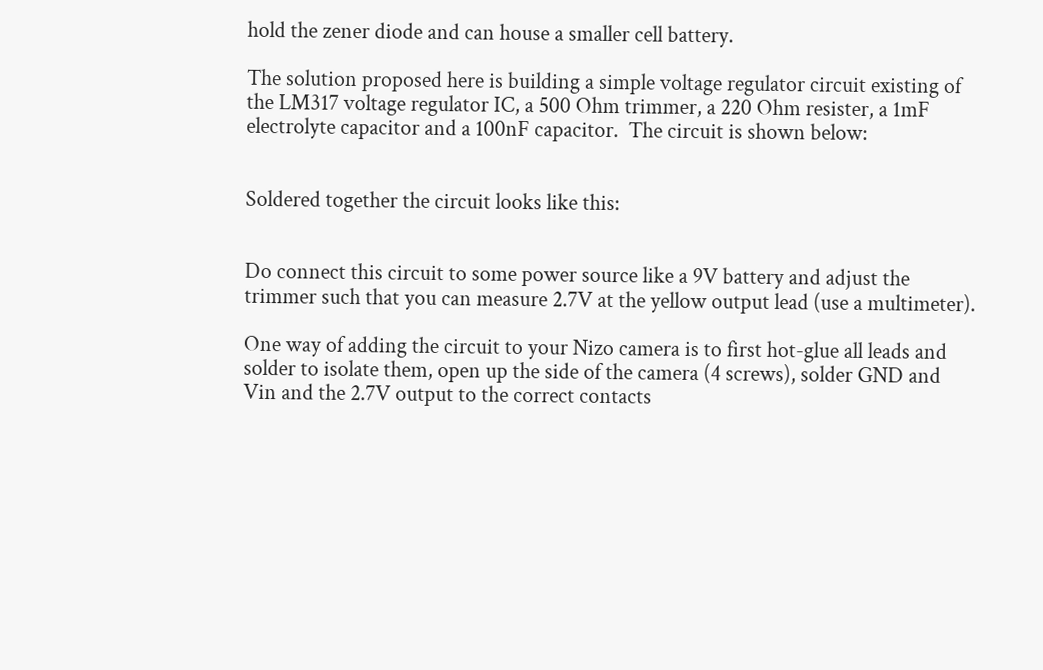hold the zener diode and can house a smaller cell battery.

The solution proposed here is building a simple voltage regulator circuit existing of the LM317 voltage regulator IC, a 500 Ohm trimmer, a 220 Ohm resister, a 1mF electrolyte capacitor and a 100nF capacitor.  The circuit is shown below:


Soldered together the circuit looks like this:


Do connect this circuit to some power source like a 9V battery and adjust the trimmer such that you can measure 2.7V at the yellow output lead (use a multimeter).

One way of adding the circuit to your Nizo camera is to first hot-glue all leads and solder to isolate them, open up the side of the camera (4 screws), solder GND and Vin and the 2.7V output to the correct contacts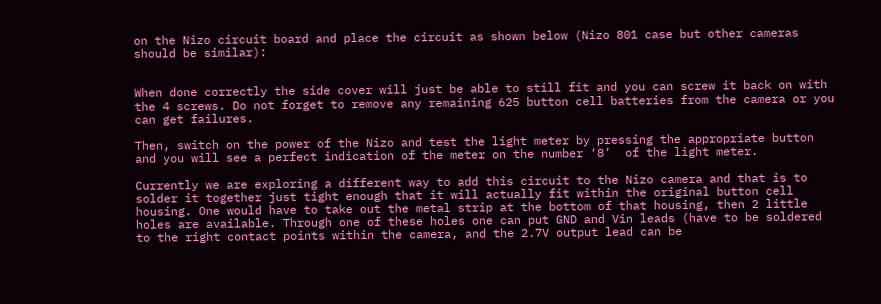on the Nizo circuit board and place the circuit as shown below (Nizo 801 case but other cameras should be similar):


When done correctly the side cover will just be able to still fit and you can screw it back on with the 4 screws. Do not forget to remove any remaining 625 button cell batteries from the camera or you can get failures.

Then, switch on the power of the Nizo and test the light meter by pressing the appropriate button and you will see a perfect indication of the meter on the number ‘8’  of the light meter.

Currently we are exploring a different way to add this circuit to the Nizo camera and that is to solder it together just tight enough that it will actually fit within the original button cell housing. One would have to take out the metal strip at the bottom of that housing, then 2 little holes are available. Through one of these holes one can put GND and Vin leads (have to be soldered to the right contact points within the camera, and the 2.7V output lead can be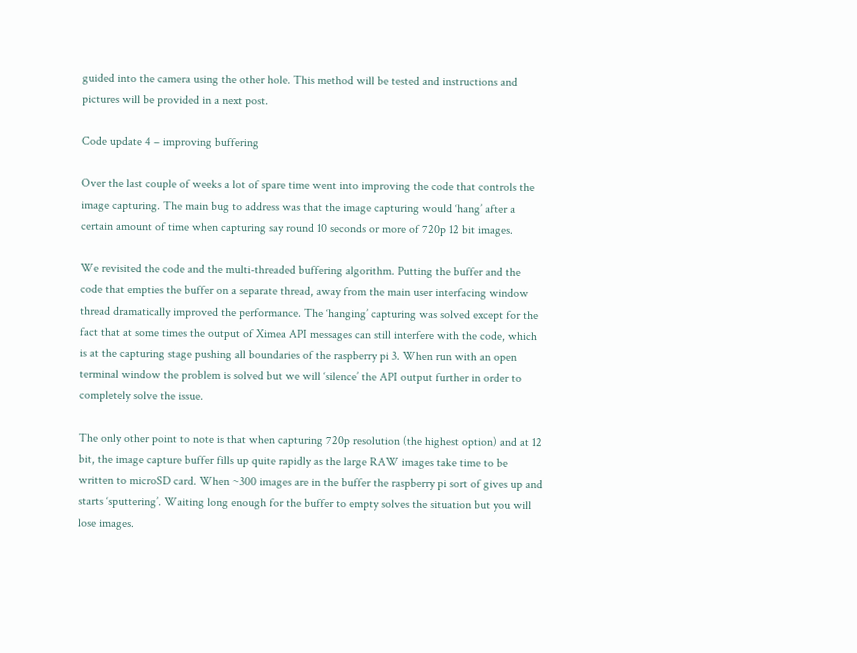guided into the camera using the other hole. This method will be tested and instructions and pictures will be provided in a next post.

Code update 4 – improving buffering

Over the last couple of weeks a lot of spare time went into improving the code that controls the image capturing. The main bug to address was that the image capturing would ‘hang’ after a certain amount of time when capturing say round 10 seconds or more of 720p 12 bit images.

We revisited the code and the multi-threaded buffering algorithm. Putting the buffer and the code that empties the buffer on a separate thread, away from the main user interfacing window thread dramatically improved the performance. The ‘hanging’ capturing was solved except for the fact that at some times the output of Ximea API messages can still interfere with the code, which is at the capturing stage pushing all boundaries of the raspberry pi 3. When run with an open terminal window the problem is solved but we will ‘silence’ the API output further in order to completely solve the issue.

The only other point to note is that when capturing 720p resolution (the highest option) and at 12 bit, the image capture buffer fills up quite rapidly as the large RAW images take time to be written to microSD card. When ~300 images are in the buffer the raspberry pi sort of gives up and starts ‘sputtering’. Waiting long enough for the buffer to empty solves the situation but you will lose images.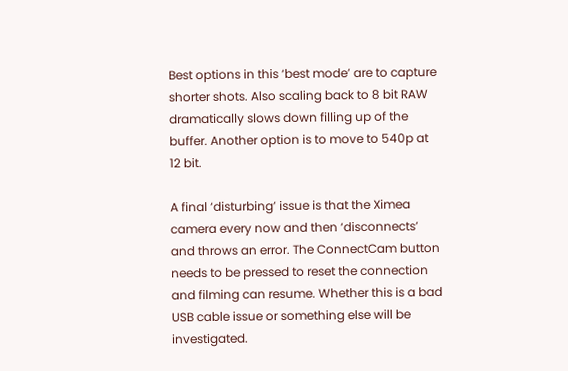Best options in this ‘best mode’ are to capture shorter shots. Also scaling back to 8 bit RAW dramatically slows down filling up of the buffer. Another option is to move to 540p at 12 bit.

A final ‘disturbing’ issue is that the Ximea camera every now and then ‘disconnects’ and throws an error. The ConnectCam button needs to be pressed to reset the connection and filming can resume. Whether this is a bad USB cable issue or something else will be investigated.